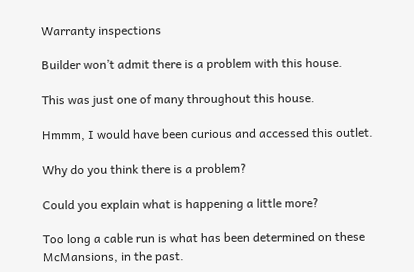Warranty inspections

Builder won’t admit there is a problem with this house.

This was just one of many throughout this house.

Hmmm, I would have been curious and accessed this outlet.

Why do you think there is a problem?

Could you explain what is happening a little more?

Too long a cable run is what has been determined on these McMansions, in the past.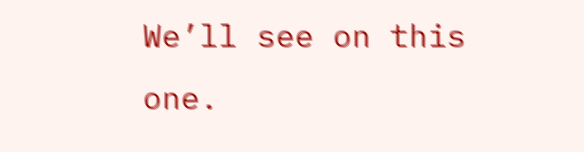We’ll see on this one.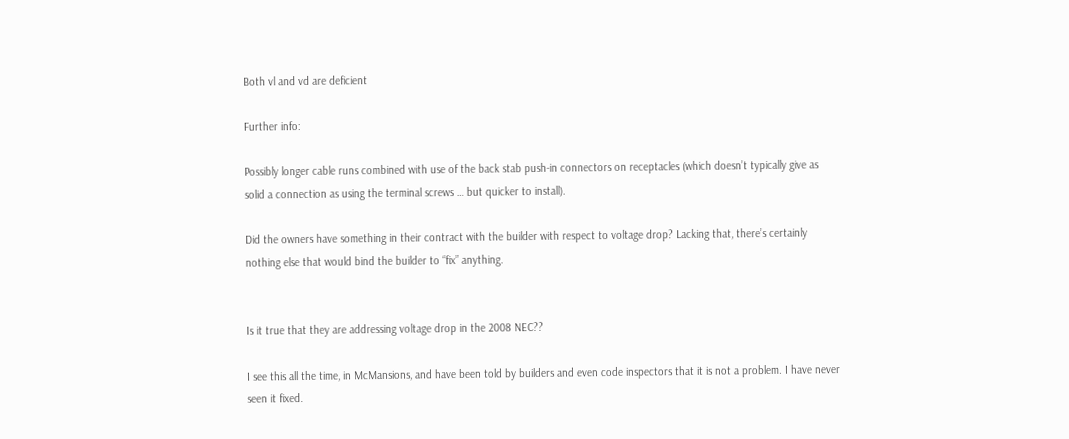Both vl and vd are deficient

Further info:

Possibly longer cable runs combined with use of the back stab push-in connectors on receptacles (which doesn’t typically give as solid a connection as using the terminal screws … but quicker to install).

Did the owners have something in their contract with the builder with respect to voltage drop? Lacking that, there’s certainly nothing else that would bind the builder to “fix” anything.


Is it true that they are addressing voltage drop in the 2008 NEC??

I see this all the time, in McMansions, and have been told by builders and even code inspectors that it is not a problem. I have never seen it fixed.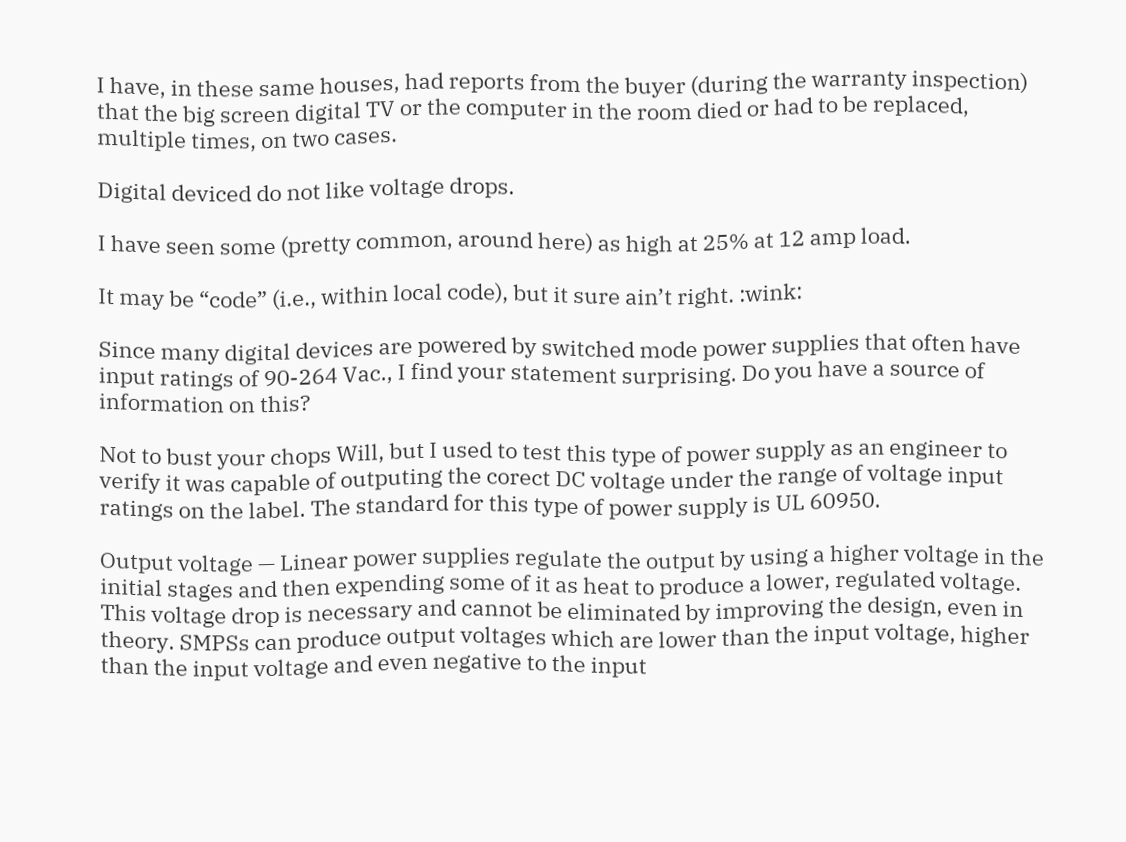I have, in these same houses, had reports from the buyer (during the warranty inspection) that the big screen digital TV or the computer in the room died or had to be replaced, multiple times, on two cases.

Digital deviced do not like voltage drops.

I have seen some (pretty common, around here) as high at 25% at 12 amp load.

It may be “code” (i.e., within local code), but it sure ain’t right. :wink:

Since many digital devices are powered by switched mode power supplies that often have input ratings of 90-264 Vac., I find your statement surprising. Do you have a source of information on this?

Not to bust your chops Will, but I used to test this type of power supply as an engineer to verify it was capable of outputing the corect DC voltage under the range of voltage input ratings on the label. The standard for this type of power supply is UL 60950.

Output voltage — Linear power supplies regulate the output by using a higher voltage in the initial stages and then expending some of it as heat to produce a lower, regulated voltage. This voltage drop is necessary and cannot be eliminated by improving the design, even in theory. SMPSs can produce output voltages which are lower than the input voltage, higher than the input voltage and even negative to the input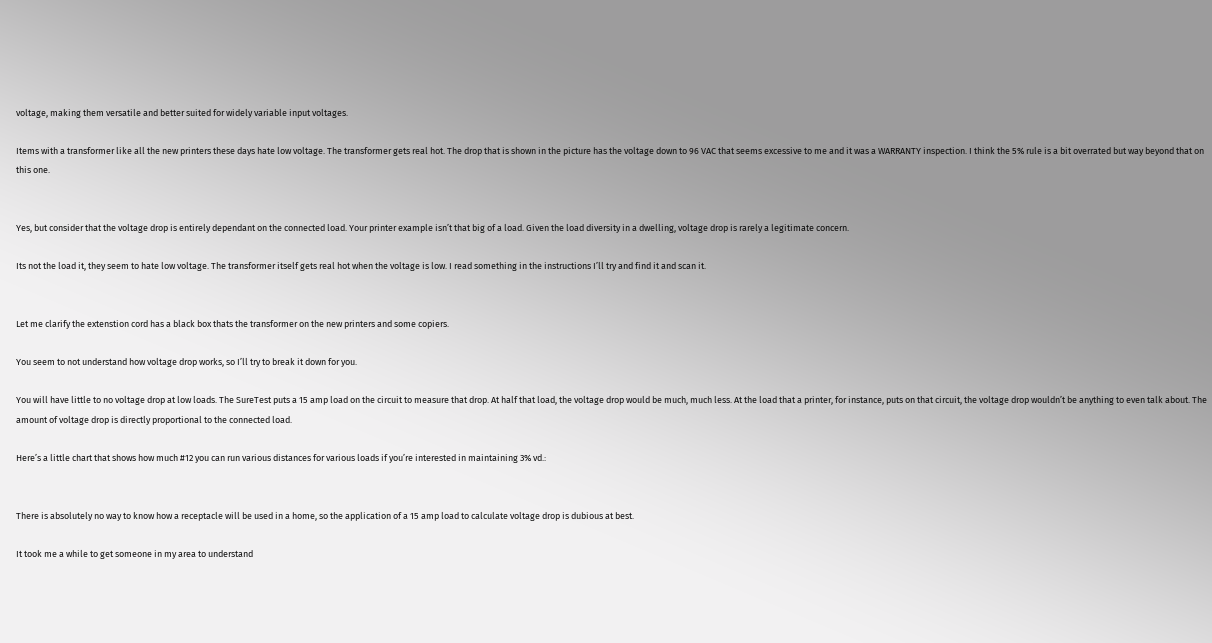voltage, making them versatile and better suited for widely variable input voltages.

Items with a transformer like all the new printers these days hate low voltage. The transformer gets real hot. The drop that is shown in the picture has the voltage down to 96 VAC that seems excessive to me and it was a WARRANTY inspection. I think the 5% rule is a bit overrated but way beyond that on this one.


Yes, but consider that the voltage drop is entirely dependant on the connected load. Your printer example isn’t that big of a load. Given the load diversity in a dwelling, voltage drop is rarely a legitimate concern.

Its not the load it, they seem to hate low voltage. The transformer itself gets real hot when the voltage is low. I read something in the instructions I’ll try and find it and scan it.


Let me clarify the extenstion cord has a black box thats the transformer on the new printers and some copiers.

You seem to not understand how voltage drop works, so I’ll try to break it down for you.

You will have little to no voltage drop at low loads. The SureTest puts a 15 amp load on the circuit to measure that drop. At half that load, the voltage drop would be much, much less. At the load that a printer, for instance, puts on that circuit, the voltage drop wouldn’t be anything to even talk about. The amount of voltage drop is directly proportional to the connected load.

Here’s a little chart that shows how much #12 you can run various distances for various loads if you’re interested in maintaining 3% vd.:


There is absolutely no way to know how a receptacle will be used in a home, so the application of a 15 amp load to calculate voltage drop is dubious at best.

It took me a while to get someone in my area to understand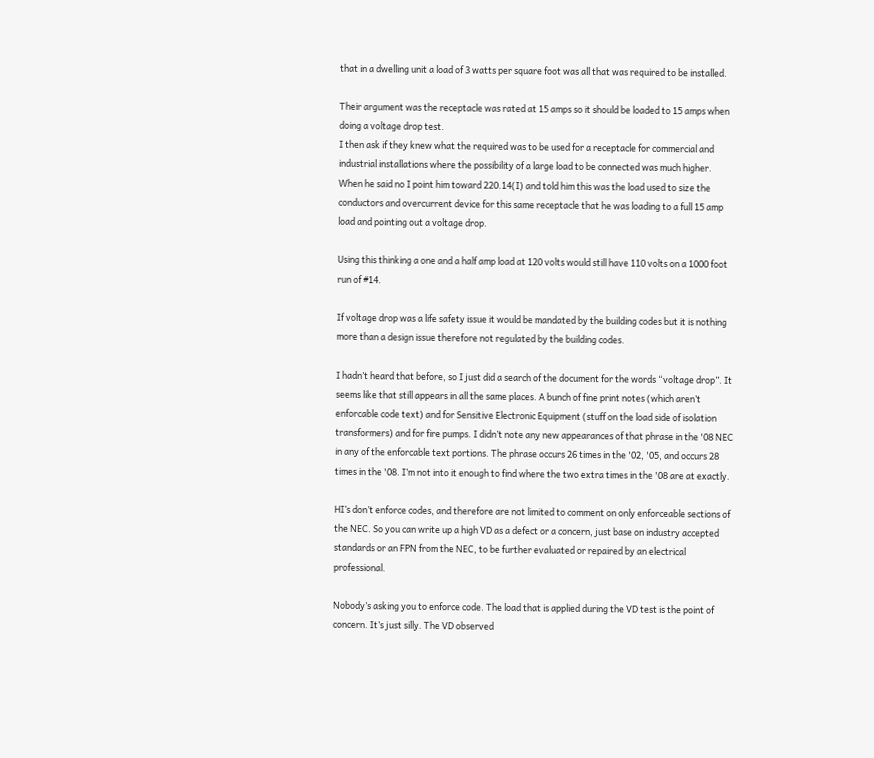that in a dwelling unit a load of 3 watts per square foot was all that was required to be installed.

Their argument was the receptacle was rated at 15 amps so it should be loaded to 15 amps when doing a voltage drop test.
I then ask if they knew what the required was to be used for a receptacle for commercial and industrial installations where the possibility of a large load to be connected was much higher.
When he said no I point him toward 220.14(I) and told him this was the load used to size the conductors and overcurrent device for this same receptacle that he was loading to a full 15 amp load and pointing out a voltage drop.

Using this thinking a one and a half amp load at 120 volts would still have 110 volts on a 1000 foot run of #14.

If voltage drop was a life safety issue it would be mandated by the building codes but it is nothing more than a design issue therefore not regulated by the building codes.

I hadn’t heard that before, so I just did a search of the document for the words “voltage drop”. It seems like that still appears in all the same places. A bunch of fine print notes (which aren’t enforcable code text) and for Sensitive Electronic Equipment (stuff on the load side of isolation transformers) and for fire pumps. I didn’t note any new appearances of that phrase in the '08 NEC in any of the enforcable text portions. The phrase occurs 26 times in the '02, '05, and occurs 28 times in the '08. I’m not into it enough to find where the two extra times in the '08 are at exactly.

HI’s don’t enforce codes, and therefore are not limited to comment on only enforceable sections of the NEC. So you can write up a high VD as a defect or a concern, just base on industry accepted standards or an FPN from the NEC, to be further evaluated or repaired by an electrical professional.

Nobody’s asking you to enforce code. The load that is applied during the VD test is the point of concern. It’s just silly. The VD observed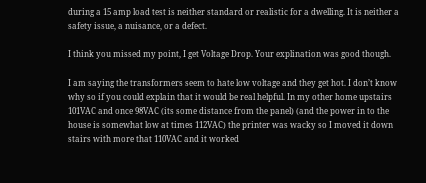during a 15 amp load test is neither standard or realistic for a dwelling. It is neither a safety issue, a nuisance, or a defect.

I think you missed my point, I get Voltage Drop. Your explination was good though.

I am saying the transformers seem to hate low voltage and they get hot. I don’t know why so if you could explain that it would be real helpful. In my other home upstairs 101VAC and once 98VAC (its some distance from the panel) (and the power in to the house is somewhat low at times 112VAC) the printer was wacky so I moved it down stairs with more that 110VAC and it worked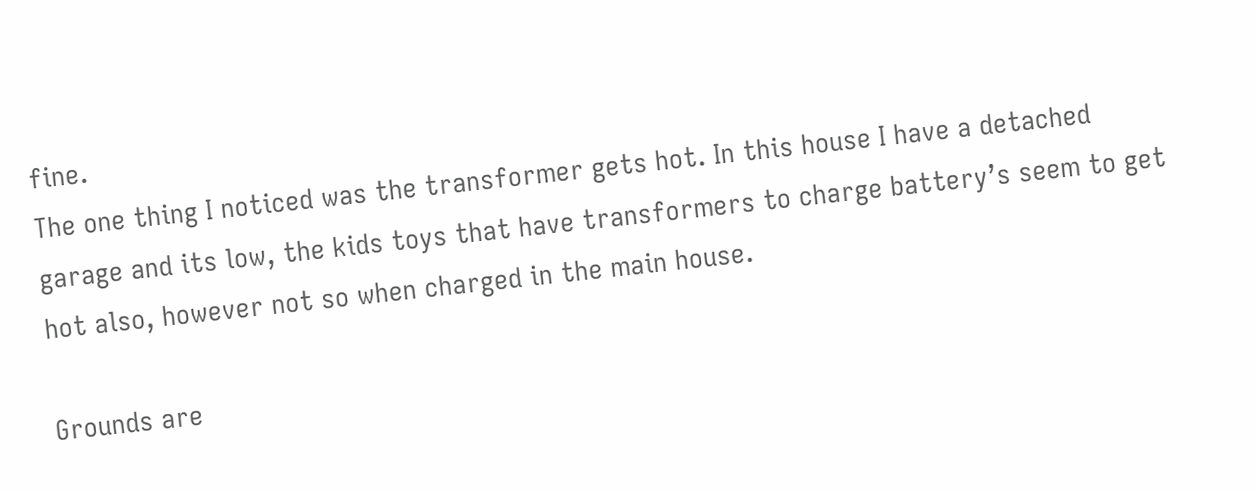fine.
The one thing I noticed was the transformer gets hot. In this house I have a detached garage and its low, the kids toys that have transformers to charge battery’s seem to get hot also, however not so when charged in the main house.

Grounds are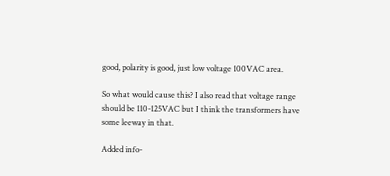good, polarity is good, just low voltage 100VAC area.

So what would cause this? I also read that voltage range should be 110-125VAC but I think the transformers have some leeway in that.

Added info-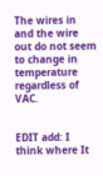The wires in and the wire out do not seem to change in temperature regardless of VAC.


EDIT add: I think where It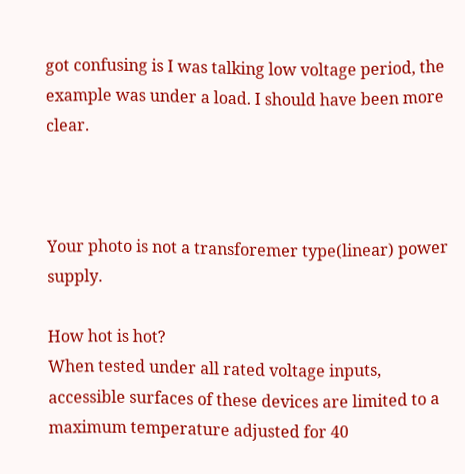got confusing is I was talking low voltage period, the example was under a load. I should have been more clear.



Your photo is not a transforemer type(linear) power supply.

How hot is hot?
When tested under all rated voltage inputs, accessible surfaces of these devices are limited to a maximum temperature adjusted for 40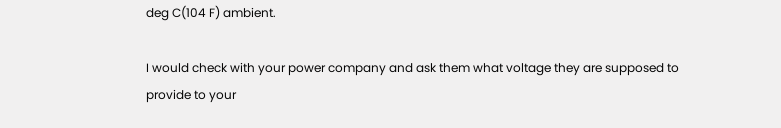deg C(104 F) ambient.

I would check with your power company and ask them what voltage they are supposed to provide to your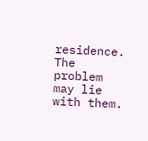residence. The problem may lie with them.